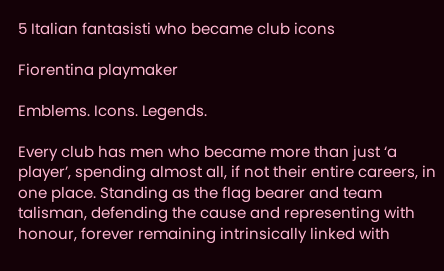5 Italian fantasisti who became club icons

Fiorentina playmaker

Emblems. Icons. Legends.

Every club has men who became more than just ‘a player’, spending almost all, if not their entire careers, in one place. Standing as the flag bearer and team talisman, defending the cause and representing with honour, forever remaining intrinsically linked with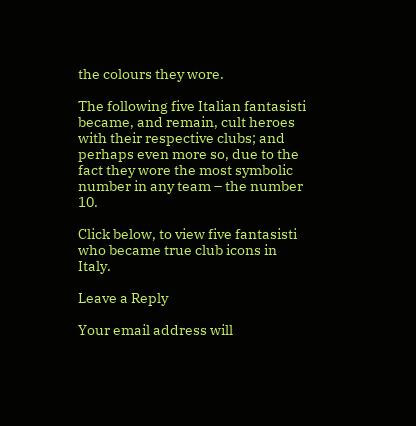the colours they wore.

The following five Italian fantasisti became, and remain, cult heroes with their respective clubs; and perhaps even more so, due to the fact they wore the most symbolic number in any team – the number 10.

Click below, to view five fantasisti who became true club icons in Italy.

Leave a Reply

Your email address will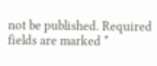not be published. Required fields are marked *